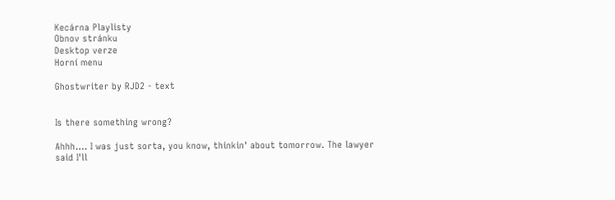Kecárna Playlisty
Obnov stránku
Desktop verze
Horní menu

Ghostwriter by RJD2 - text


Is there something wrong?

Ahhh.... I was just sorta, you know, thinkin' about tomorrow. The lawyer
said I'll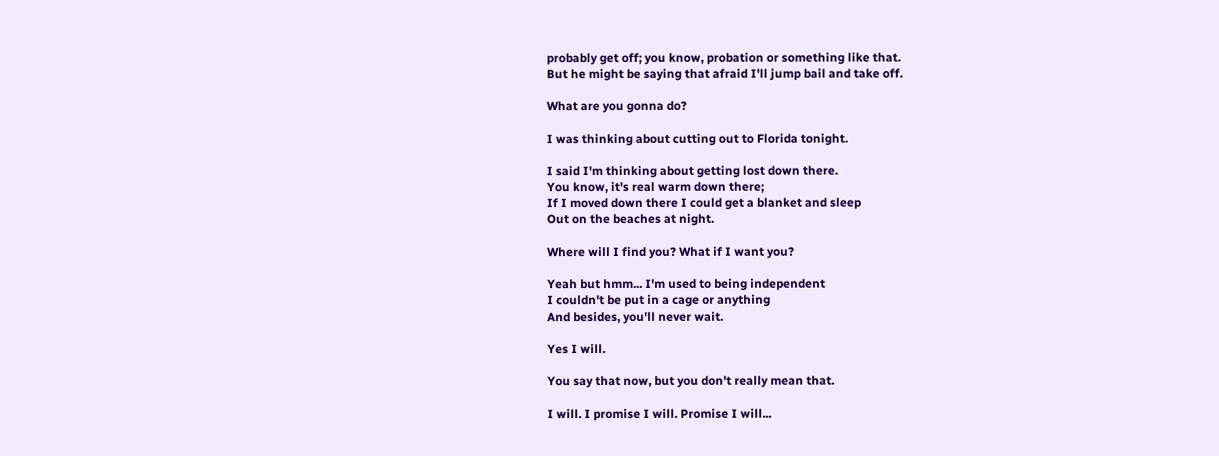probably get off; you know, probation or something like that.
But he might be saying that afraid I'll jump bail and take off.

What are you gonna do?

I was thinking about cutting out to Florida tonight.

I said I'm thinking about getting lost down there.
You know, it's real warm down there;
If I moved down there I could get a blanket and sleep
Out on the beaches at night.

Where will I find you? What if I want you?

Yeah but hmm... I'm used to being independent
I couldn't be put in a cage or anything
And besides, you'll never wait.

Yes I will.

You say that now, but you don't really mean that.

I will. I promise I will. Promise I will...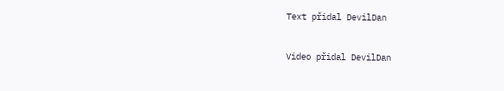Text přidal DevilDan

Video přidal DevilDan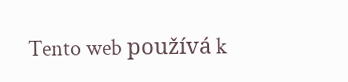Tento web používá k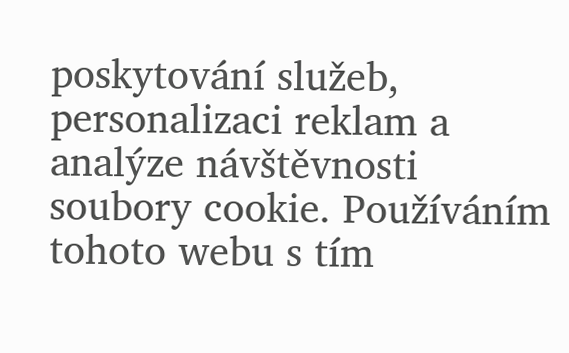poskytování služeb, personalizaci reklam a analýze návštěvnosti soubory cookie. Používáním tohoto webu s tím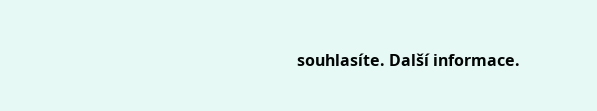souhlasíte. Další informace.